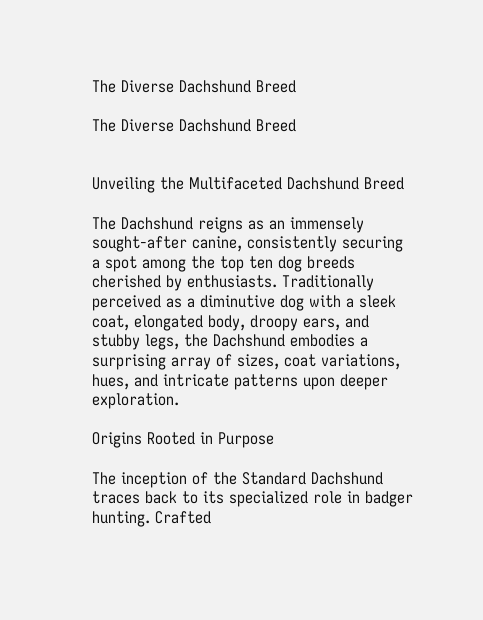The Diverse Dachshund Breed

The Diverse Dachshund Breed


Unveiling the Multifaceted Dachshund Breed

The Dachshund reigns as an immensely sought-after canine, consistently securing a spot among the top ten dog breeds cherished by enthusiasts. Traditionally perceived as a diminutive dog with a sleek coat, elongated body, droopy ears, and stubby legs, the Dachshund embodies a surprising array of sizes, coat variations, hues, and intricate patterns upon deeper exploration.

Origins Rooted in Purpose

The inception of the Standard Dachshund traces back to its specialized role in badger hunting. Crafted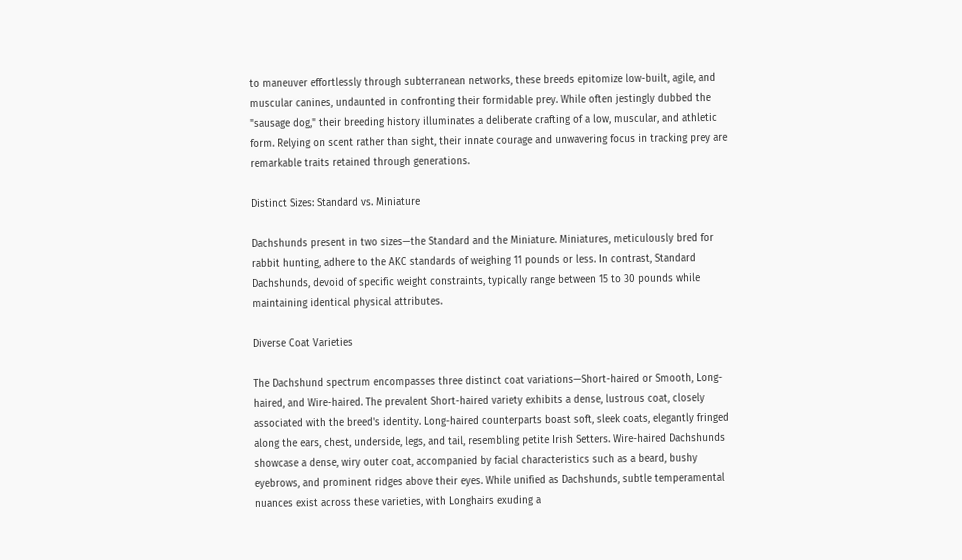to maneuver effortlessly through subterranean networks, these breeds epitomize low-built, agile, and muscular canines, undaunted in confronting their formidable prey. While often jestingly dubbed the "sausage dog," their breeding history illuminates a deliberate crafting of a low, muscular, and athletic form. Relying on scent rather than sight, their innate courage and unwavering focus in tracking prey are remarkable traits retained through generations.

Distinct Sizes: Standard vs. Miniature

Dachshunds present in two sizes—the Standard and the Miniature. Miniatures, meticulously bred for rabbit hunting, adhere to the AKC standards of weighing 11 pounds or less. In contrast, Standard Dachshunds, devoid of specific weight constraints, typically range between 15 to 30 pounds while maintaining identical physical attributes.

Diverse Coat Varieties

The Dachshund spectrum encompasses three distinct coat variations—Short-haired or Smooth, Long-haired, and Wire-haired. The prevalent Short-haired variety exhibits a dense, lustrous coat, closely associated with the breed's identity. Long-haired counterparts boast soft, sleek coats, elegantly fringed along the ears, chest, underside, legs, and tail, resembling petite Irish Setters. Wire-haired Dachshunds showcase a dense, wiry outer coat, accompanied by facial characteristics such as a beard, bushy eyebrows, and prominent ridges above their eyes. While unified as Dachshunds, subtle temperamental nuances exist across these varieties, with Longhairs exuding a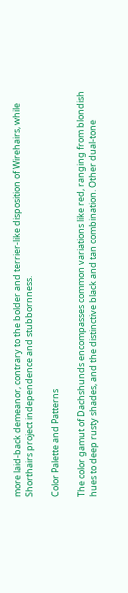more laid-back demeanor, contrary to the bolder and terrier-like disposition of Wirehairs, while Shorthairs project independence and stubbornness.

Color Palette and Patterns

The color gamut of Dachshunds encompasses common variations like red, ranging from blondish hues to deep rusty shades, and the distinctive black and tan combination. Other dual-tone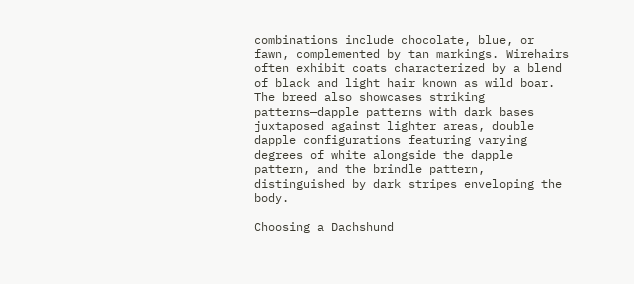combinations include chocolate, blue, or fawn, complemented by tan markings. Wirehairs often exhibit coats characterized by a blend of black and light hair known as wild boar. The breed also showcases striking patterns—dapple patterns with dark bases juxtaposed against lighter areas, double dapple configurations featuring varying degrees of white alongside the dapple pattern, and the brindle pattern, distinguished by dark stripes enveloping the body.

Choosing a Dachshund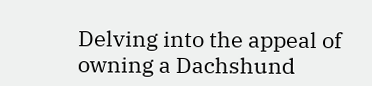Delving into the appeal of owning a Dachshund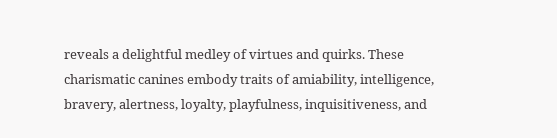reveals a delightful medley of virtues and quirks. These charismatic canines embody traits of amiability, intelligence, bravery, alertness, loyalty, playfulness, inquisitiveness, and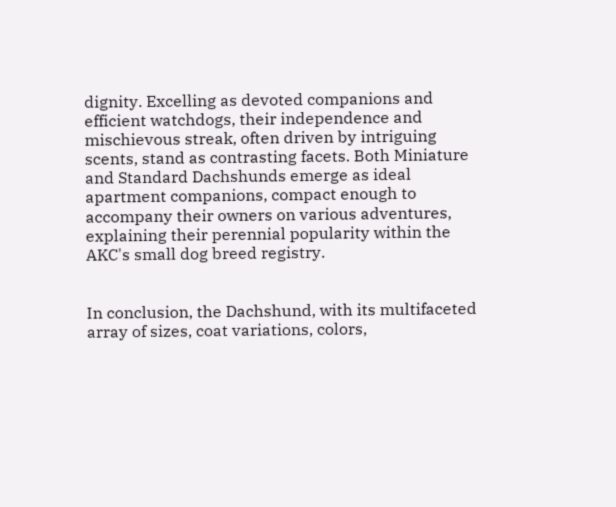dignity. Excelling as devoted companions and efficient watchdogs, their independence and mischievous streak, often driven by intriguing scents, stand as contrasting facets. Both Miniature and Standard Dachshunds emerge as ideal apartment companions, compact enough to accompany their owners on various adventures, explaining their perennial popularity within the AKC's small dog breed registry.


In conclusion, the Dachshund, with its multifaceted array of sizes, coat variations, colors,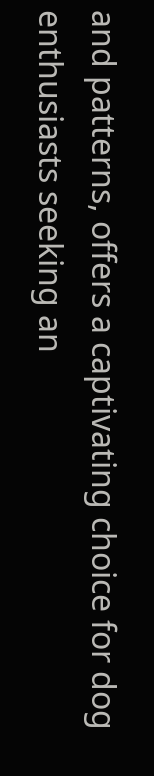and patterns, offers a captivating choice for dog enthusiasts seeking an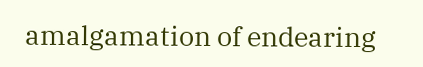amalgamation of endearing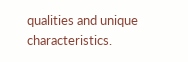qualities and unique characteristics.